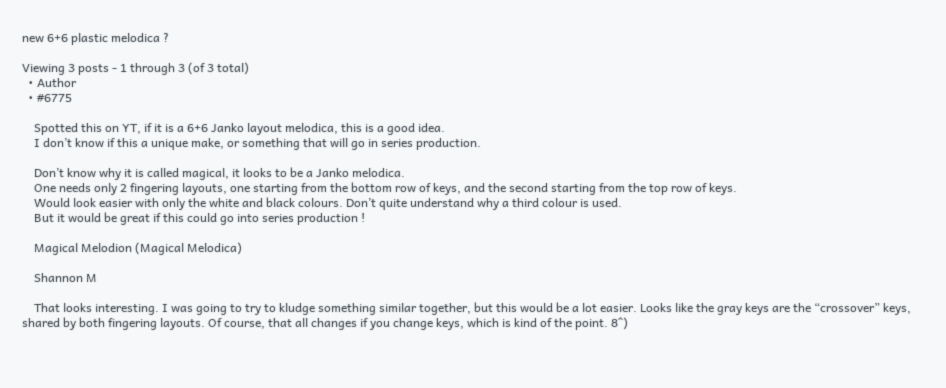new 6+6 plastic melodica ?

Viewing 3 posts - 1 through 3 (of 3 total)
  • Author
  • #6775

    Spotted this on YT, if it is a 6+6 Janko layout melodica, this is a good idea.
    I don’t know if this a unique make, or something that will go in series production.

    Don’t know why it is called magical, it looks to be a Janko melodica.
    One needs only 2 fingering layouts, one starting from the bottom row of keys, and the second starting from the top row of keys.
    Would look easier with only the white and black colours. Don’t quite understand why a third colour is used.
    But it would be great if this could go into series production !

    Magical Melodion (Magical Melodica)

    Shannon M

    That looks interesting. I was going to try to kludge something similar together, but this would be a lot easier. Looks like the gray keys are the “crossover” keys, shared by both fingering layouts. Of course, that all changes if you change keys, which is kind of the point. 8^)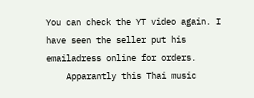You can check the YT video again. I have seen the seller put his emailadress online for orders.
    Apparantly this Thai music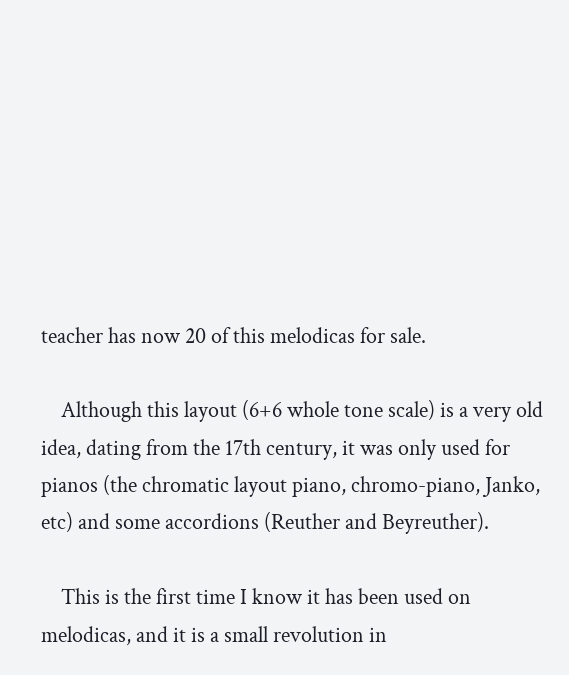teacher has now 20 of this melodicas for sale.

    Although this layout (6+6 whole tone scale) is a very old idea, dating from the 17th century, it was only used for pianos (the chromatic layout piano, chromo-piano, Janko, etc) and some accordions (Reuther and Beyreuther).

    This is the first time I know it has been used on melodicas, and it is a small revolution in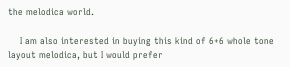the melodica world.

    I am also interested in buying this kind of 6+6 whole tone layout melodica, but I would prefer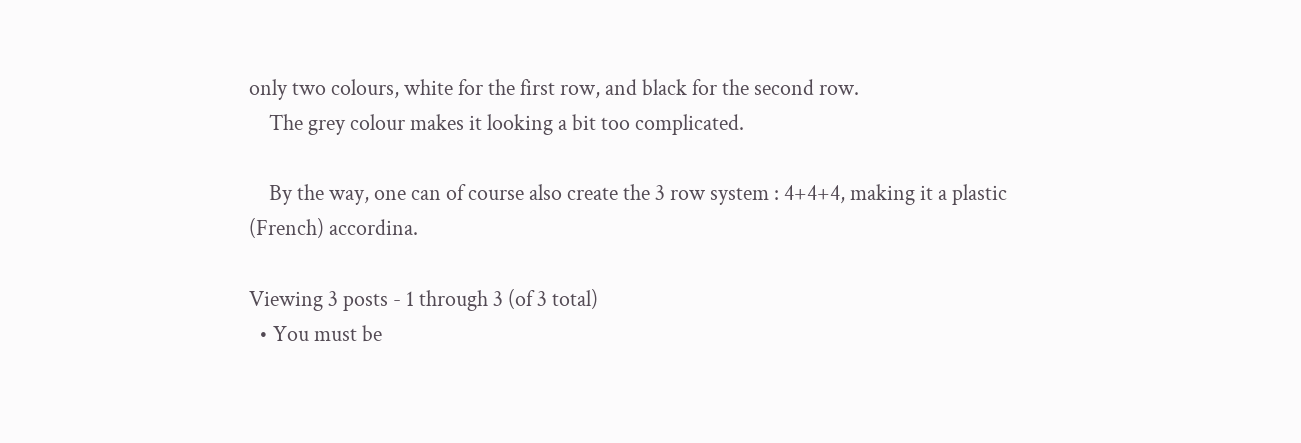only two colours, white for the first row, and black for the second row.
    The grey colour makes it looking a bit too complicated.

    By the way, one can of course also create the 3 row system : 4+4+4, making it a plastic (French) accordina.

Viewing 3 posts - 1 through 3 (of 3 total)
  • You must be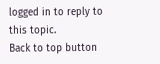logged in to reply to this topic.
Back to top button